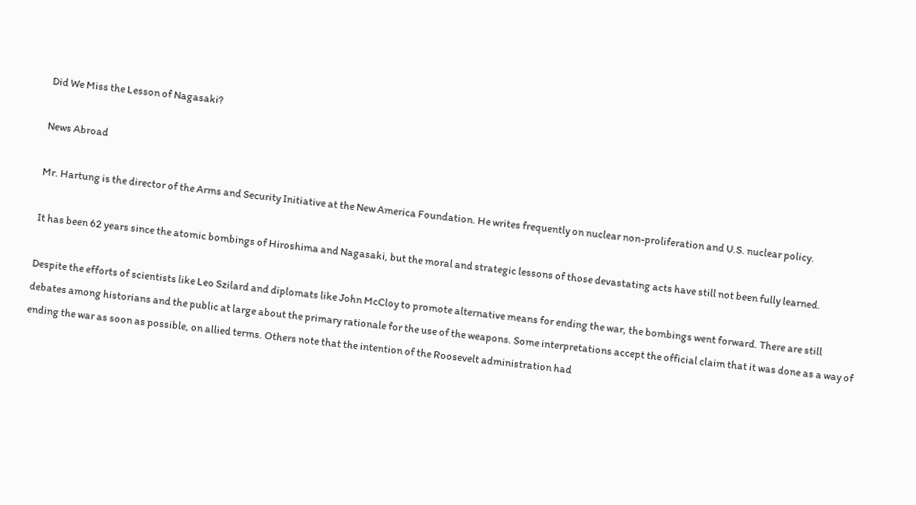Did We Miss the Lesson of Nagasaki?

News Abroad

Mr. Hartung is the director of the Arms and Security Initiative at the New America Foundation. He writes frequently on nuclear non-proliferation and U.S. nuclear policy.

It has been 62 years since the atomic bombings of Hiroshima and Nagasaki, but the moral and strategic lessons of those devastating acts have still not been fully learned.

Despite the efforts of scientists like Leo Szilard and diplomats like John McCloy to promote alternative means for ending the war, the bombings went forward. There are still debates among historians and the public at large about the primary rationale for the use of the weapons. Some interpretations accept the official claim that it was done as a way of ending the war as soon as possible, on allied terms. Others note that the intention of the Roosevelt administration had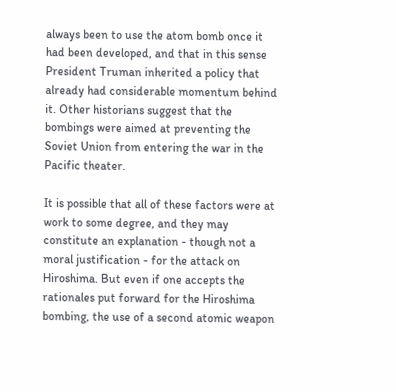always been to use the atom bomb once it had been developed, and that in this sense President Truman inherited a policy that already had considerable momentum behind it. Other historians suggest that the bombings were aimed at preventing the Soviet Union from entering the war in the Pacific theater.

It is possible that all of these factors were at work to some degree, and they may constitute an explanation - though not a moral justification - for the attack on Hiroshima. But even if one accepts the rationales put forward for the Hiroshima bombing, the use of a second atomic weapon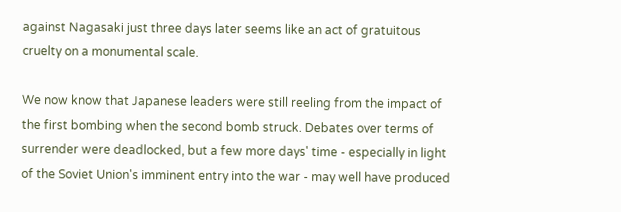against Nagasaki just three days later seems like an act of gratuitous cruelty on a monumental scale.

We now know that Japanese leaders were still reeling from the impact of the first bombing when the second bomb struck. Debates over terms of surrender were deadlocked, but a few more days' time - especially in light of the Soviet Union's imminent entry into the war - may well have produced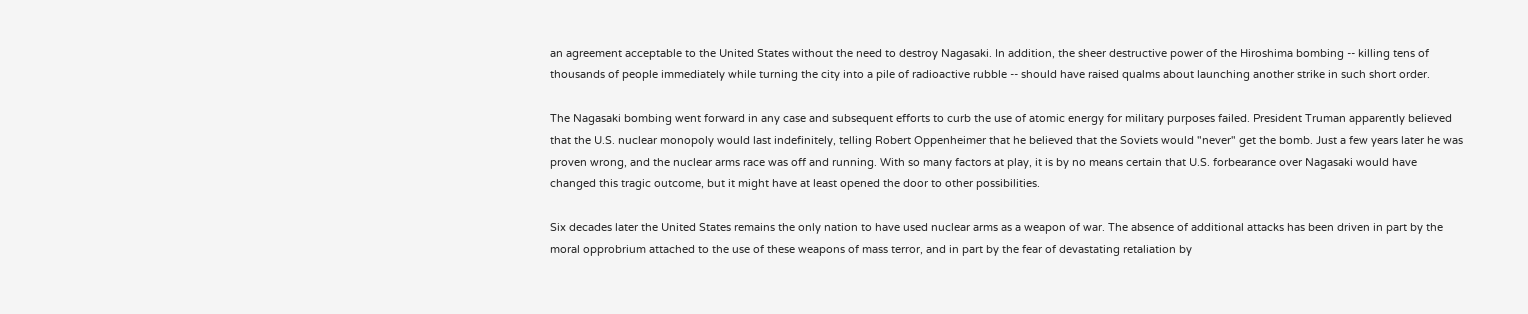an agreement acceptable to the United States without the need to destroy Nagasaki. In addition, the sheer destructive power of the Hiroshima bombing -- killing tens of thousands of people immediately while turning the city into a pile of radioactive rubble -- should have raised qualms about launching another strike in such short order.

The Nagasaki bombing went forward in any case and subsequent efforts to curb the use of atomic energy for military purposes failed. President Truman apparently believed that the U.S. nuclear monopoly would last indefinitely, telling Robert Oppenheimer that he believed that the Soviets would "never" get the bomb. Just a few years later he was proven wrong, and the nuclear arms race was off and running. With so many factors at play, it is by no means certain that U.S. forbearance over Nagasaki would have changed this tragic outcome, but it might have at least opened the door to other possibilities.

Six decades later the United States remains the only nation to have used nuclear arms as a weapon of war. The absence of additional attacks has been driven in part by the moral opprobrium attached to the use of these weapons of mass terror, and in part by the fear of devastating retaliation by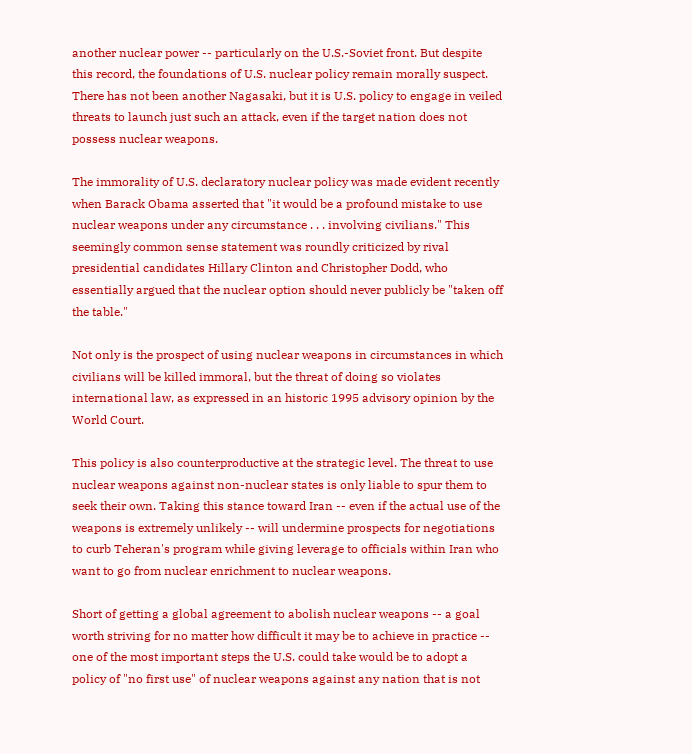another nuclear power -- particularly on the U.S.-Soviet front. But despite this record, the foundations of U.S. nuclear policy remain morally suspect. There has not been another Nagasaki, but it is U.S. policy to engage in veiled threats to launch just such an attack, even if the target nation does not possess nuclear weapons.

The immorality of U.S. declaratory nuclear policy was made evident recently when Barack Obama asserted that "it would be a profound mistake to use nuclear weapons under any circumstance . . . involving civilians." This seemingly common sense statement was roundly criticized by rival presidential candidates Hillary Clinton and Christopher Dodd, who essentially argued that the nuclear option should never publicly be "taken off the table."

Not only is the prospect of using nuclear weapons in circumstances in which civilians will be killed immoral, but the threat of doing so violates international law, as expressed in an historic 1995 advisory opinion by the World Court.

This policy is also counterproductive at the strategic level. The threat to use nuclear weapons against non-nuclear states is only liable to spur them to seek their own. Taking this stance toward Iran -- even if the actual use of the weapons is extremely unlikely -- will undermine prospects for negotiations to curb Teheran's program while giving leverage to officials within Iran who want to go from nuclear enrichment to nuclear weapons.

Short of getting a global agreement to abolish nuclear weapons -- a goal worth striving for no matter how difficult it may be to achieve in practice -- one of the most important steps the U.S. could take would be to adopt a policy of "no first use" of nuclear weapons against any nation that is not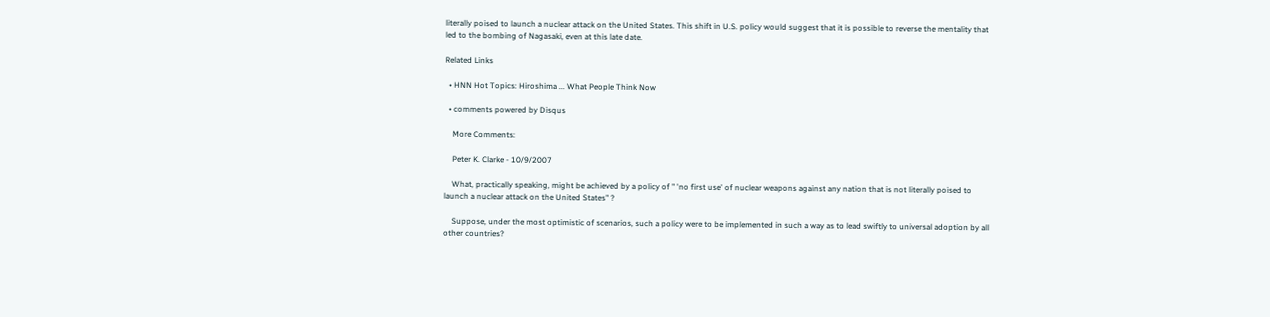literally poised to launch a nuclear attack on the United States. This shift in U.S. policy would suggest that it is possible to reverse the mentality that led to the bombing of Nagasaki, even at this late date.

Related Links

  • HNN Hot Topics: Hiroshima ... What People Think Now

  • comments powered by Disqus

    More Comments:

    Peter K. Clarke - 10/9/2007

    What, practically speaking, might be achieved by a policy of " 'no first use' of nuclear weapons against any nation that is not literally poised to launch a nuclear attack on the United States" ?

    Suppose, under the most optimistic of scenarios, such a policy were to be implemented in such a way as to lead swiftly to universal adoption by all other countries?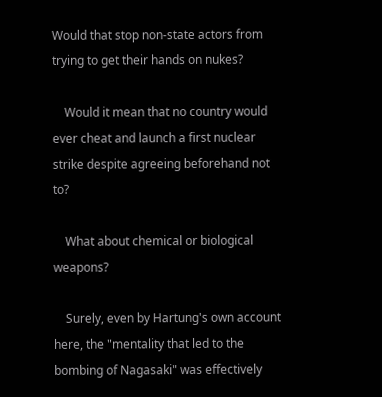Would that stop non-state actors from trying to get their hands on nukes?

    Would it mean that no country would ever cheat and launch a first nuclear strike despite agreeing beforehand not to?

    What about chemical or biological weapons?

    Surely, even by Hartung's own account here, the "mentality that led to the bombing of Nagasaki" was effectively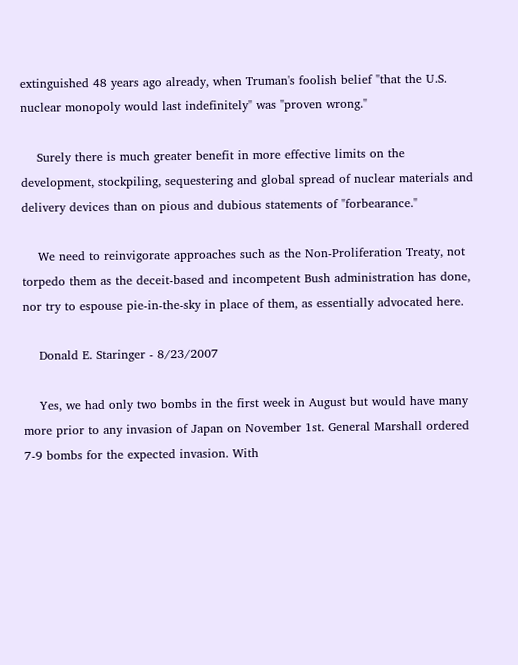extinguished 48 years ago already, when Truman's foolish belief "that the U.S. nuclear monopoly would last indefinitely" was "proven wrong."

    Surely there is much greater benefit in more effective limits on the development, stockpiling, sequestering and global spread of nuclear materials and delivery devices than on pious and dubious statements of "forbearance."

    We need to reinvigorate approaches such as the Non-Proliferation Treaty, not torpedo them as the deceit-based and incompetent Bush administration has done, nor try to espouse pie-in-the-sky in place of them, as essentially advocated here.

    Donald E. Staringer - 8/23/2007

    Yes, we had only two bombs in the first week in August but would have many more prior to any invasion of Japan on November 1st. General Marshall ordered 7-9 bombs for the expected invasion. With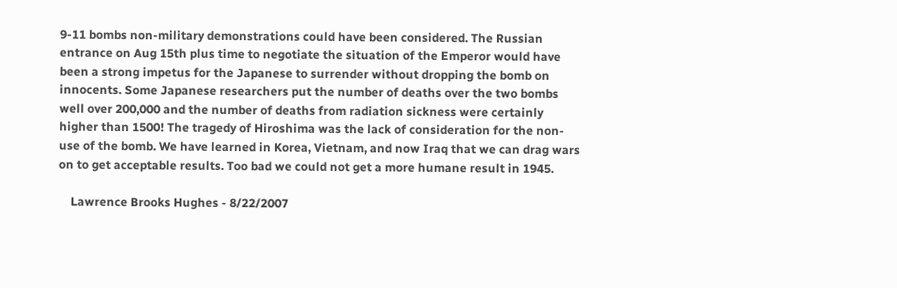9-11 bombs non-military demonstrations could have been considered. The Russian entrance on Aug 15th plus time to negotiate the situation of the Emperor would have been a strong impetus for the Japanese to surrender without dropping the bomb on innocents. Some Japanese researchers put the number of deaths over the two bombs well over 200,000 and the number of deaths from radiation sickness were certainly higher than 1500! The tragedy of Hiroshima was the lack of consideration for the non-use of the bomb. We have learned in Korea, Vietnam, and now Iraq that we can drag wars on to get acceptable results. Too bad we could not get a more humane result in 1945.

    Lawrence Brooks Hughes - 8/22/2007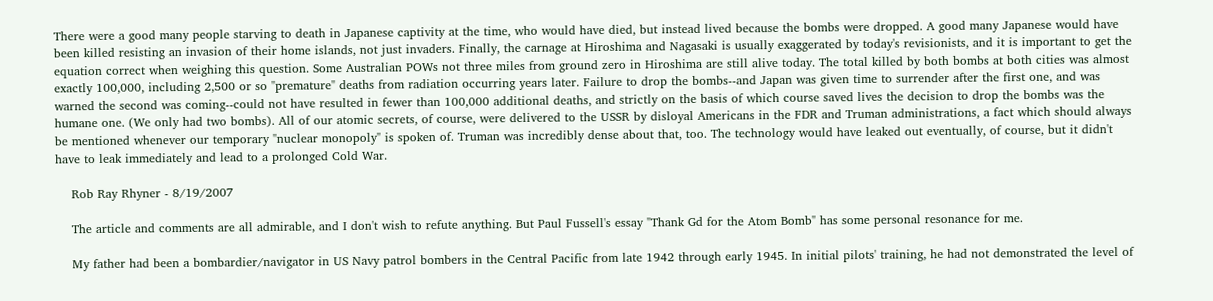There were a good many people starving to death in Japanese captivity at the time, who would have died, but instead lived because the bombs were dropped. A good many Japanese would have been killed resisting an invasion of their home islands, not just invaders. Finally, the carnage at Hiroshima and Nagasaki is usually exaggerated by today's revisionists, and it is important to get the equation correct when weighing this question. Some Australian POWs not three miles from ground zero in Hiroshima are still alive today. The total killed by both bombs at both cities was almost exactly 100,000, including 2,500 or so "premature" deaths from radiation occurring years later. Failure to drop the bombs--and Japan was given time to surrender after the first one, and was warned the second was coming--could not have resulted in fewer than 100,000 additional deaths, and strictly on the basis of which course saved lives the decision to drop the bombs was the humane one. (We only had two bombs). All of our atomic secrets, of course, were delivered to the USSR by disloyal Americans in the FDR and Truman administrations, a fact which should always be mentioned whenever our temporary "nuclear monopoly" is spoken of. Truman was incredibly dense about that, too. The technology would have leaked out eventually, of course, but it didn't have to leak immediately and lead to a prolonged Cold War.

    Rob Ray Rhyner - 8/19/2007

    The article and comments are all admirable, and I don't wish to refute anything. But Paul Fussell's essay "Thank Gd for the Atom Bomb" has some personal resonance for me.

    My father had been a bombardier/navigator in US Navy patrol bombers in the Central Pacific from late 1942 through early 1945. In initial pilots' training, he had not demonstrated the level of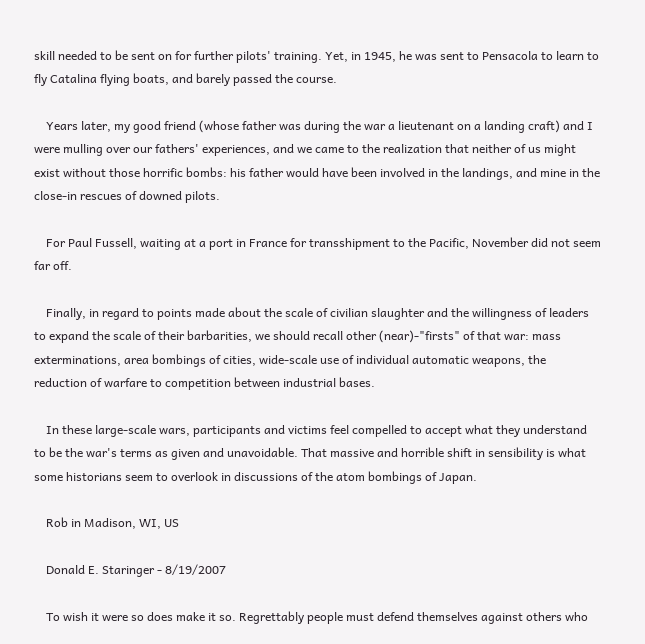skill needed to be sent on for further pilots' training. Yet, in 1945, he was sent to Pensacola to learn to fly Catalina flying boats, and barely passed the course.

    Years later, my good friend (whose father was during the war a lieutenant on a landing craft) and I were mulling over our fathers' experiences, and we came to the realization that neither of us might exist without those horrific bombs: his father would have been involved in the landings, and mine in the close-in rescues of downed pilots.

    For Paul Fussell, waiting at a port in France for transshipment to the Pacific, November did not seem far off.

    Finally, in regard to points made about the scale of civilian slaughter and the willingness of leaders to expand the scale of their barbarities, we should recall other (near)-"firsts" of that war: mass exterminations, area bombings of cities, wide-scale use of individual automatic weapons, the reduction of warfare to competition between industrial bases.

    In these large-scale wars, participants and victims feel compelled to accept what they understand to be the war's terms as given and unavoidable. That massive and horrible shift in sensibility is what some historians seem to overlook in discussions of the atom bombings of Japan.

    Rob in Madison, WI, US

    Donald E. Staringer - 8/19/2007

    To wish it were so does make it so. Regrettably people must defend themselves against others who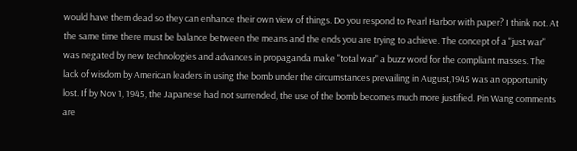would have them dead so they can enhance their own view of things. Do you respond to Pearl Harbor with paper? I think not. At the same time there must be balance between the means and the ends you are trying to achieve. The concept of a "just war" was negated by new technologies and advances in propaganda make "total war" a buzz word for the compliant masses. The lack of wisdom by American leaders in using the bomb under the circumstances prevailing in August,1945 was an opportunity lost. If by Nov 1, 1945, the Japanese had not surrended, the use of the bomb becomes much more justified. Pin Wang comments are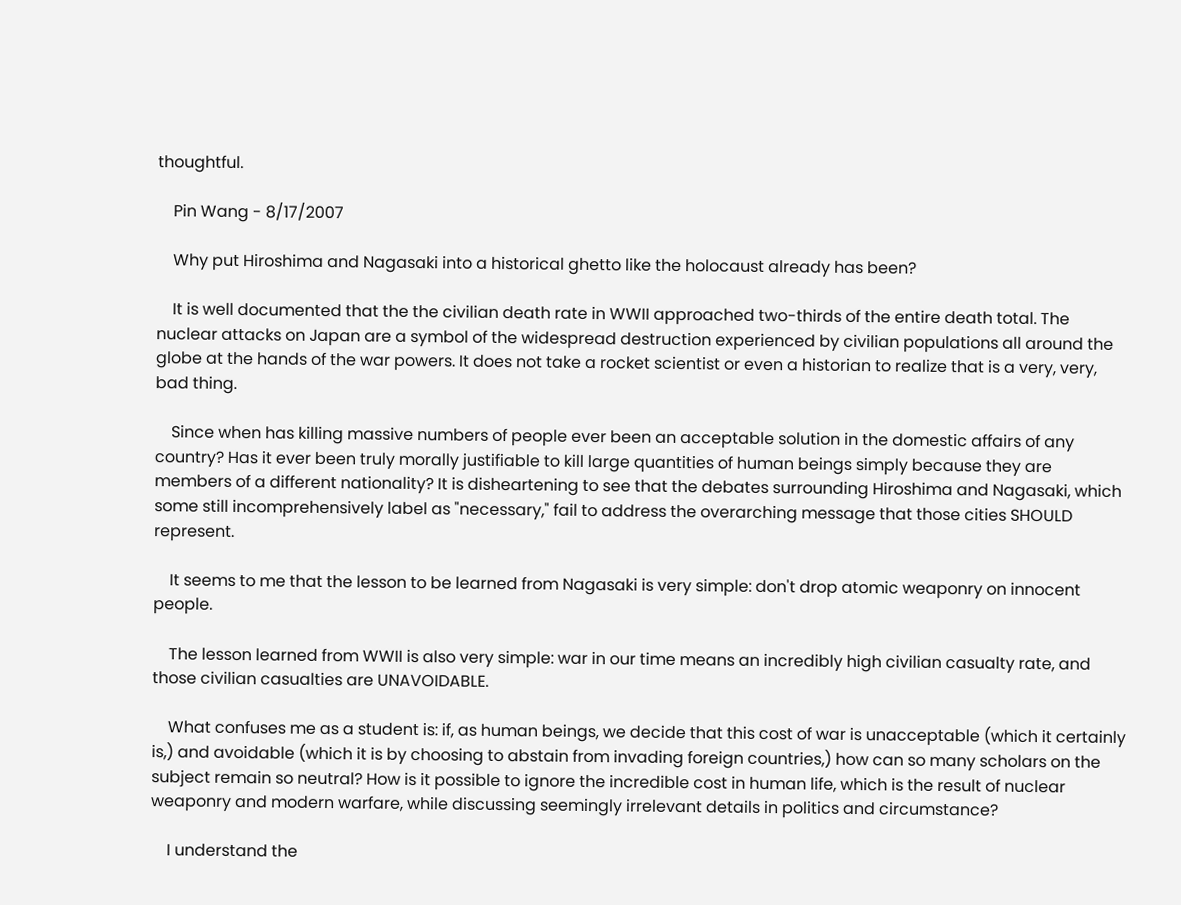thoughtful.

    Pin Wang - 8/17/2007

    Why put Hiroshima and Nagasaki into a historical ghetto like the holocaust already has been?

    It is well documented that the the civilian death rate in WWII approached two-thirds of the entire death total. The nuclear attacks on Japan are a symbol of the widespread destruction experienced by civilian populations all around the globe at the hands of the war powers. It does not take a rocket scientist or even a historian to realize that is a very, very, bad thing.

    Since when has killing massive numbers of people ever been an acceptable solution in the domestic affairs of any country? Has it ever been truly morally justifiable to kill large quantities of human beings simply because they are members of a different nationality? It is disheartening to see that the debates surrounding Hiroshima and Nagasaki, which some still incomprehensively label as "necessary," fail to address the overarching message that those cities SHOULD represent.

    It seems to me that the lesson to be learned from Nagasaki is very simple: don't drop atomic weaponry on innocent people.

    The lesson learned from WWII is also very simple: war in our time means an incredibly high civilian casualty rate, and those civilian casualties are UNAVOIDABLE.

    What confuses me as a student is: if, as human beings, we decide that this cost of war is unacceptable (which it certainly is,) and avoidable (which it is by choosing to abstain from invading foreign countries,) how can so many scholars on the subject remain so neutral? How is it possible to ignore the incredible cost in human life, which is the result of nuclear weaponry and modern warfare, while discussing seemingly irrelevant details in politics and circumstance?

    I understand the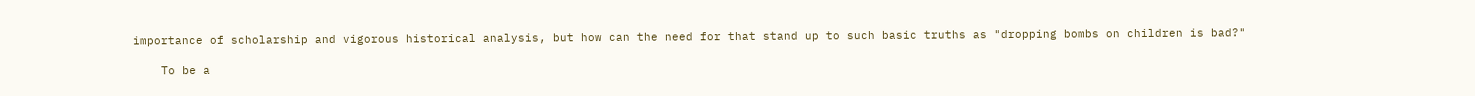importance of scholarship and vigorous historical analysis, but how can the need for that stand up to such basic truths as "dropping bombs on children is bad?"

    To be a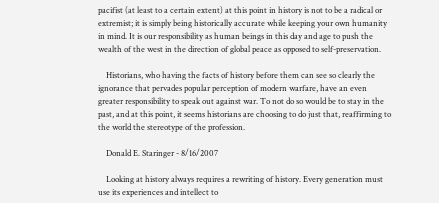pacifist (at least to a certain extent) at this point in history is not to be a radical or extremist; it is simply being historically accurate while keeping your own humanity in mind. It is our responsibility as human beings in this day and age to push the wealth of the west in the direction of global peace as opposed to self-preservation.

    Historians, who having the facts of history before them can see so clearly the ignorance that pervades popular perception of modern warfare, have an even greater responsibility to speak out against war. To not do so would be to stay in the past, and at this point, it seems historians are choosing to do just that, reaffirming to the world the stereotype of the profession.

    Donald E. Staringer - 8/16/2007

    Looking at history always requires a rewriting of history. Every generation must use its experiences and intellect to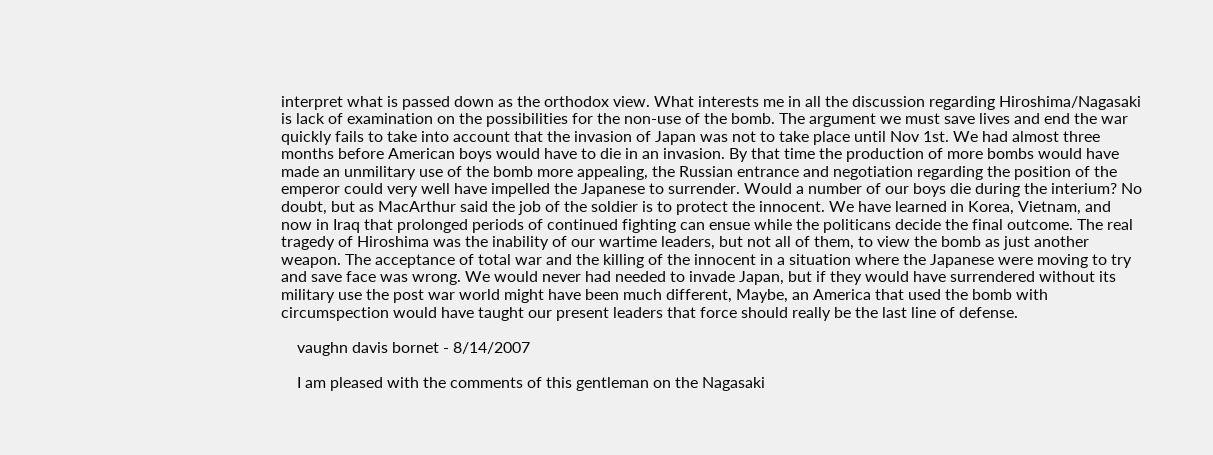interpret what is passed down as the orthodox view. What interests me in all the discussion regarding Hiroshima/Nagasaki is lack of examination on the possibilities for the non-use of the bomb. The argument we must save lives and end the war quickly fails to take into account that the invasion of Japan was not to take place until Nov 1st. We had almost three months before American boys would have to die in an invasion. By that time the production of more bombs would have made an unmilitary use of the bomb more appealing, the Russian entrance and negotiation regarding the position of the emperor could very well have impelled the Japanese to surrender. Would a number of our boys die during the interium? No doubt, but as MacArthur said the job of the soldier is to protect the innocent. We have learned in Korea, Vietnam, and now in Iraq that prolonged periods of continued fighting can ensue while the politicans decide the final outcome. The real tragedy of Hiroshima was the inability of our wartime leaders, but not all of them, to view the bomb as just another weapon. The acceptance of total war and the killing of the innocent in a situation where the Japanese were moving to try and save face was wrong. We would never had needed to invade Japan, but if they would have surrendered without its military use the post war world might have been much different, Maybe, an America that used the bomb with circumspection would have taught our present leaders that force should really be the last line of defense.

    vaughn davis bornet - 8/14/2007

    I am pleased with the comments of this gentleman on the Nagasaki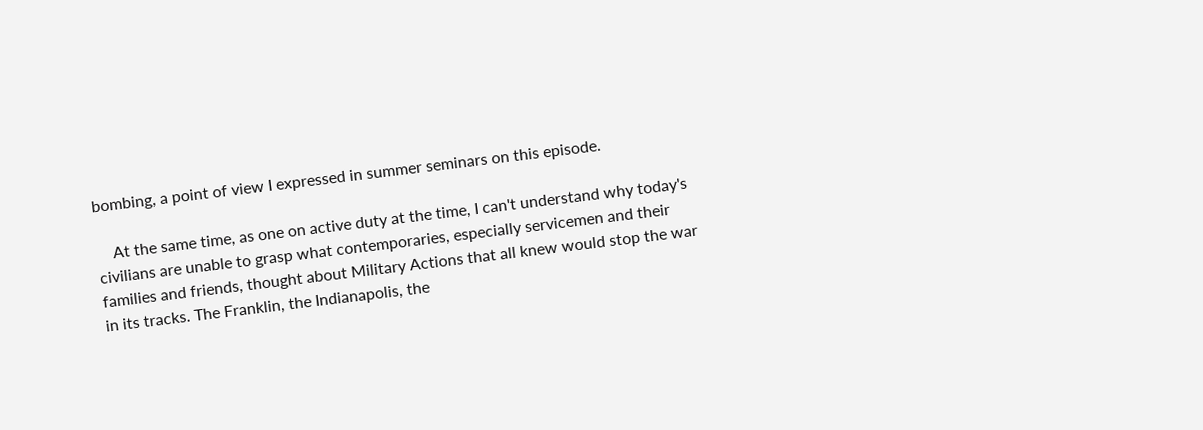bombing, a point of view I expressed in summer seminars on this episode.

    At the same time, as one on active duty at the time, I can't understand why today's civilians are unable to grasp what contemporaries, especially servicemen and their families and friends, thought about Military Actions that all knew would stop the war in its tracks. The Franklin, the Indianapolis, the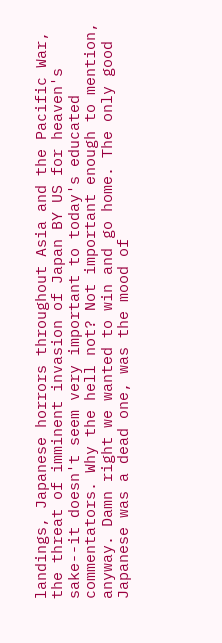landings, Japanese horrors throughout Asia and the Pacific War, the threat of imminent invasion of Japan BY US for heaven's sake--it doesn't seem very important to today's educated commentators. Why the hell not? Not important enough to mention, anyway. Damn right we wanted to win and go home. The only good Japanese was a dead one, was the mood of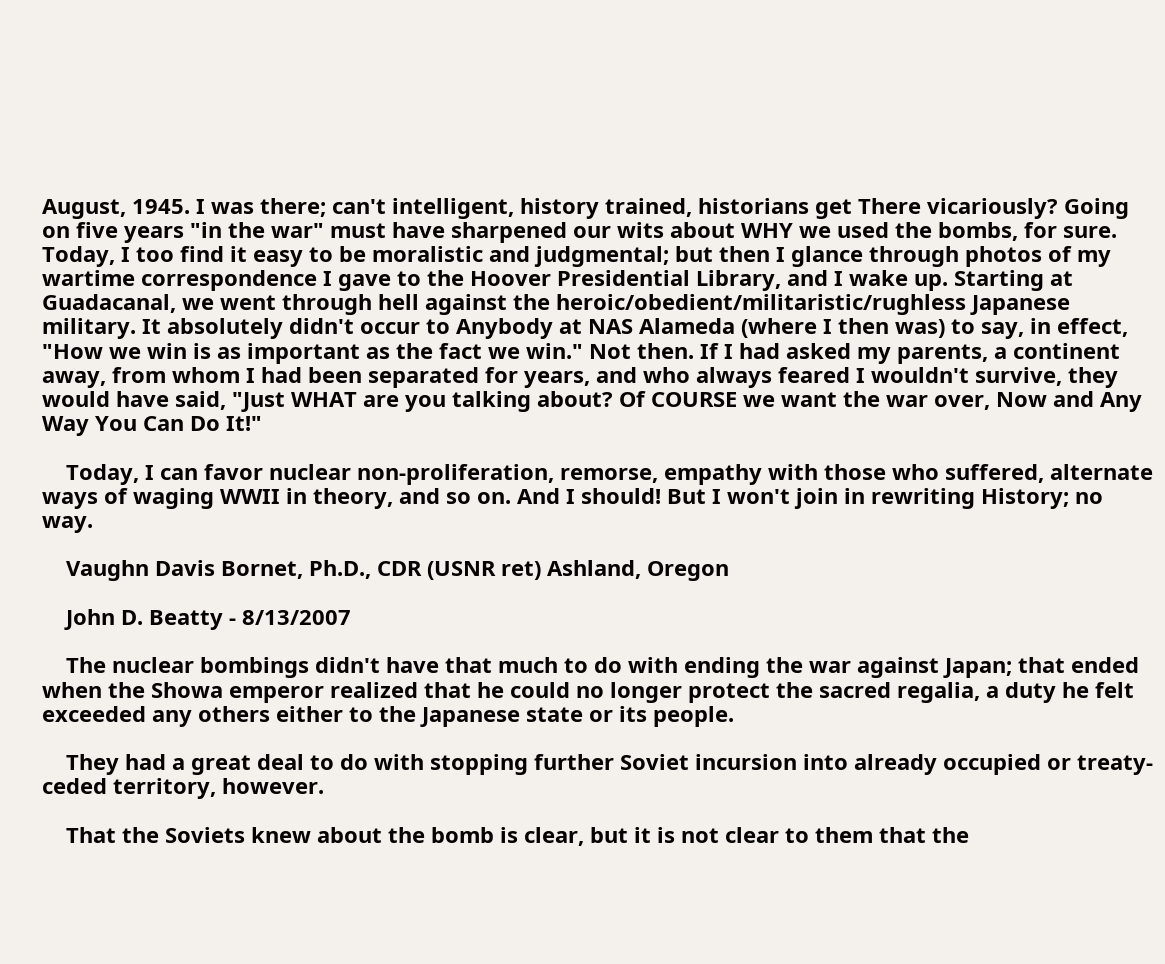August, 1945. I was there; can't intelligent, history trained, historians get There vicariously? Going on five years "in the war" must have sharpened our wits about WHY we used the bombs, for sure. Today, I too find it easy to be moralistic and judgmental; but then I glance through photos of my wartime correspondence I gave to the Hoover Presidential Library, and I wake up. Starting at Guadacanal, we went through hell against the heroic/obedient/militaristic/rughless Japanese military. It absolutely didn't occur to Anybody at NAS Alameda (where I then was) to say, in effect, "How we win is as important as the fact we win." Not then. If I had asked my parents, a continent away, from whom I had been separated for years, and who always feared I wouldn't survive, they would have said, "Just WHAT are you talking about? Of COURSE we want the war over, Now and Any Way You Can Do It!"

    Today, I can favor nuclear non-proliferation, remorse, empathy with those who suffered, alternate ways of waging WWII in theory, and so on. And I should! But I won't join in rewriting History; no way.

    Vaughn Davis Bornet, Ph.D., CDR (USNR ret) Ashland, Oregon

    John D. Beatty - 8/13/2007

    The nuclear bombings didn't have that much to do with ending the war against Japan; that ended when the Showa emperor realized that he could no longer protect the sacred regalia, a duty he felt exceeded any others either to the Japanese state or its people.

    They had a great deal to do with stopping further Soviet incursion into already occupied or treaty-ceded territory, however.

    That the Soviets knew about the bomb is clear, but it is not clear to them that the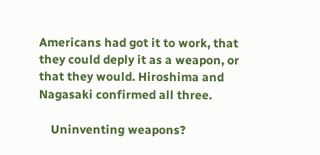Americans had got it to work, that they could deply it as a weapon, or that they would. Hiroshima and Nagasaki confirmed all three.

    Uninventing weapons?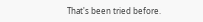That's been tried before.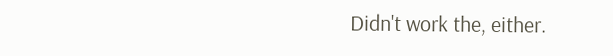Didn't work the, either.